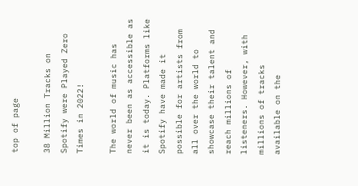top of page

38 Million Tracks on Spotify were Played Zero Times in 2022!

The world of music has never been as accessible as it is today. Platforms like Spotify have made it possible for artists from all over the world to showcase their talent and reach millions of listeners. However, with millions of tracks available on the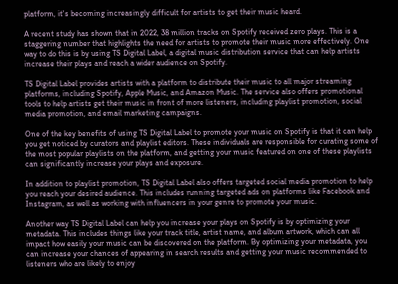platform, it's becoming increasingly difficult for artists to get their music heard.

A recent study has shown that in 2022, 38 million tracks on Spotify received zero plays. This is a staggering number that highlights the need for artists to promote their music more effectively. One way to do this is by using TS Digital Label, a digital music distribution service that can help artists increase their plays and reach a wider audience on Spotify.

TS Digital Label provides artists with a platform to distribute their music to all major streaming platforms, including Spotify, Apple Music, and Amazon Music. The service also offers promotional tools to help artists get their music in front of more listeners, including playlist promotion, social media promotion, and email marketing campaigns.

One of the key benefits of using TS Digital Label to promote your music on Spotify is that it can help you get noticed by curators and playlist editors. These individuals are responsible for curating some of the most popular playlists on the platform, and getting your music featured on one of these playlists can significantly increase your plays and exposure.

In addition to playlist promotion, TS Digital Label also offers targeted social media promotion to help you reach your desired audience. This includes running targeted ads on platforms like Facebook and Instagram, as well as working with influencers in your genre to promote your music.

Another way TS Digital Label can help you increase your plays on Spotify is by optimizing your metadata. This includes things like your track title, artist name, and album artwork, which can all impact how easily your music can be discovered on the platform. By optimizing your metadata, you can increase your chances of appearing in search results and getting your music recommended to listeners who are likely to enjoy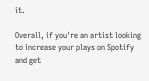it.

Overall, if you're an artist looking to increase your plays on Spotify and get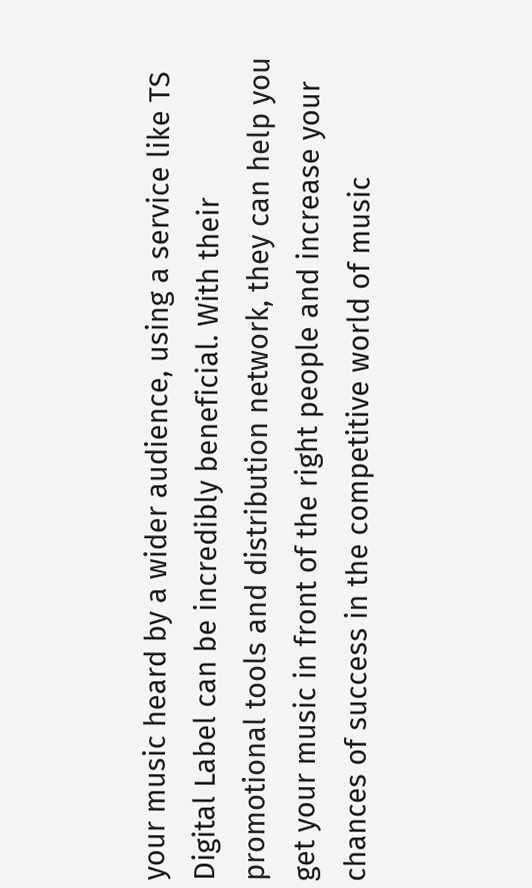your music heard by a wider audience, using a service like TS Digital Label can be incredibly beneficial. With their promotional tools and distribution network, they can help you get your music in front of the right people and increase your chances of success in the competitive world of music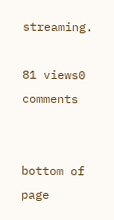streaming.

81 views0 comments


bottom of page